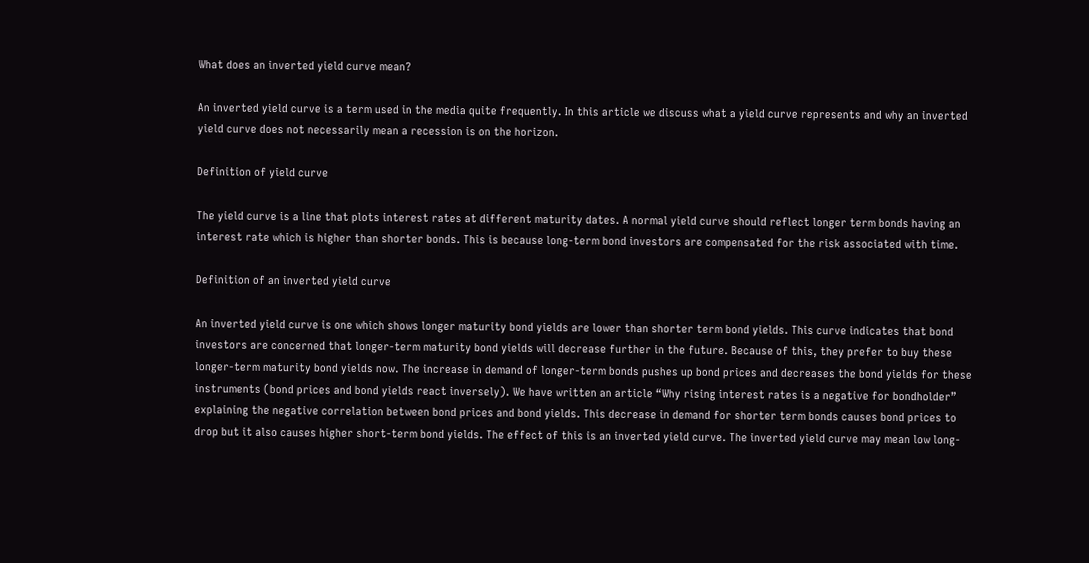What does an inverted yield curve mean?

An inverted yield curve is a term used in the media quite frequently. In this article we discuss what a yield curve represents and why an inverted yield curve does not necessarily mean a recession is on the horizon.

Definition of yield curve

The yield curve is a line that plots interest rates at different maturity dates. A normal yield curve should reflect longer term bonds having an interest rate which is higher than shorter bonds. This is because long-term bond investors are compensated for the risk associated with time.

Definition of an inverted yield curve

An inverted yield curve is one which shows longer maturity bond yields are lower than shorter term bond yields. This curve indicates that bond investors are concerned that longer-term maturity bond yields will decrease further in the future. Because of this, they prefer to buy these longer-term maturity bond yields now. The increase in demand of longer-term bonds pushes up bond prices and decreases the bond yields for these instruments (bond prices and bond yields react inversely). We have written an article “Why rising interest rates is a negative for bondholder” explaining the negative correlation between bond prices and bond yields. This decrease in demand for shorter term bonds causes bond prices to drop but it also causes higher short-term bond yields. The effect of this is an inverted yield curve. The inverted yield curve may mean low long-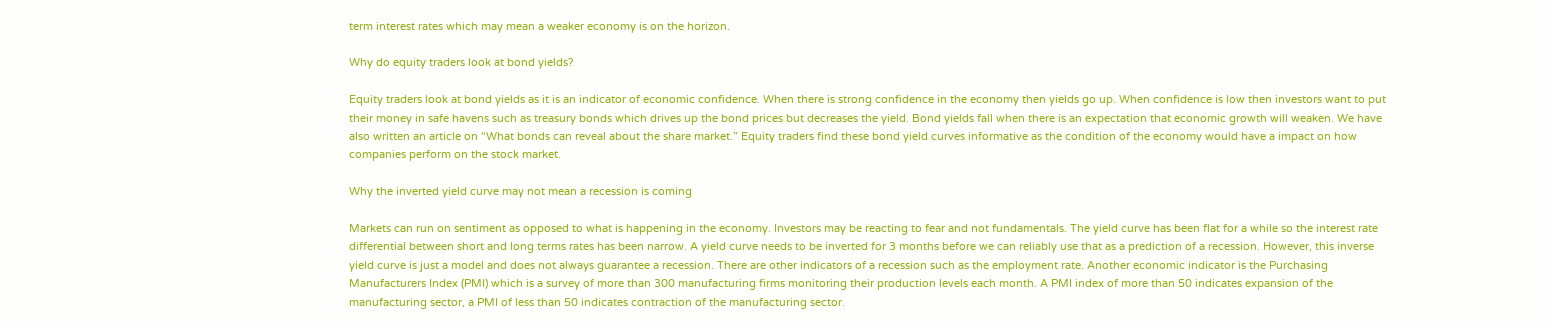term interest rates which may mean a weaker economy is on the horizon.

Why do equity traders look at bond yields?

Equity traders look at bond yields as it is an indicator of economic confidence. When there is strong confidence in the economy then yields go up. When confidence is low then investors want to put their money in safe havens such as treasury bonds which drives up the bond prices but decreases the yield. Bond yields fall when there is an expectation that economic growth will weaken. We have also written an article on “What bonds can reveal about the share market.” Equity traders find these bond yield curves informative as the condition of the economy would have a impact on how companies perform on the stock market.

Why the inverted yield curve may not mean a recession is coming

Markets can run on sentiment as opposed to what is happening in the economy. Investors may be reacting to fear and not fundamentals. The yield curve has been flat for a while so the interest rate differential between short and long terms rates has been narrow. A yield curve needs to be inverted for 3 months before we can reliably use that as a prediction of a recession. However, this inverse yield curve is just a model and does not always guarantee a recession. There are other indicators of a recession such as the employment rate. Another economic indicator is the Purchasing Manufacturers Index (PMI) which is a survey of more than 300 manufacturing firms monitoring their production levels each month. A PMI index of more than 50 indicates expansion of the manufacturing sector, a PMI of less than 50 indicates contraction of the manufacturing sector.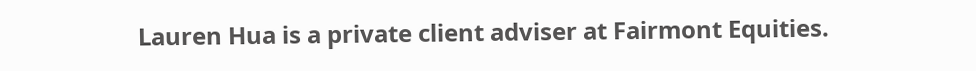Lauren Hua is a private client adviser at Fairmont Equities.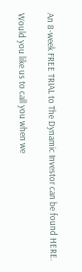An 8-week FREE TRIAL to The Dynamic Investor can be found HERE.

Would you like us to call you when we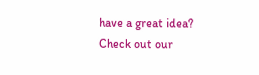have a great idea? Check out our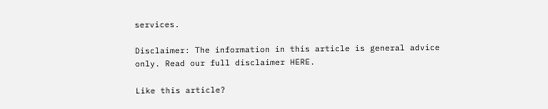services.

Disclaimer: The information in this article is general advice only. Read our full disclaimer HERE.

Like this article?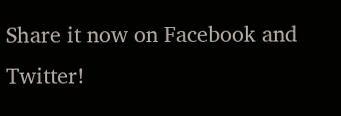Share it now on Facebook and Twitter!